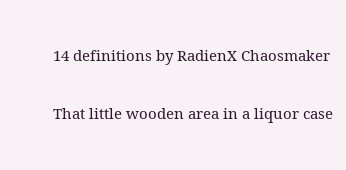14 definitions by RadienX Chaosmaker

That little wooden area in a liquor case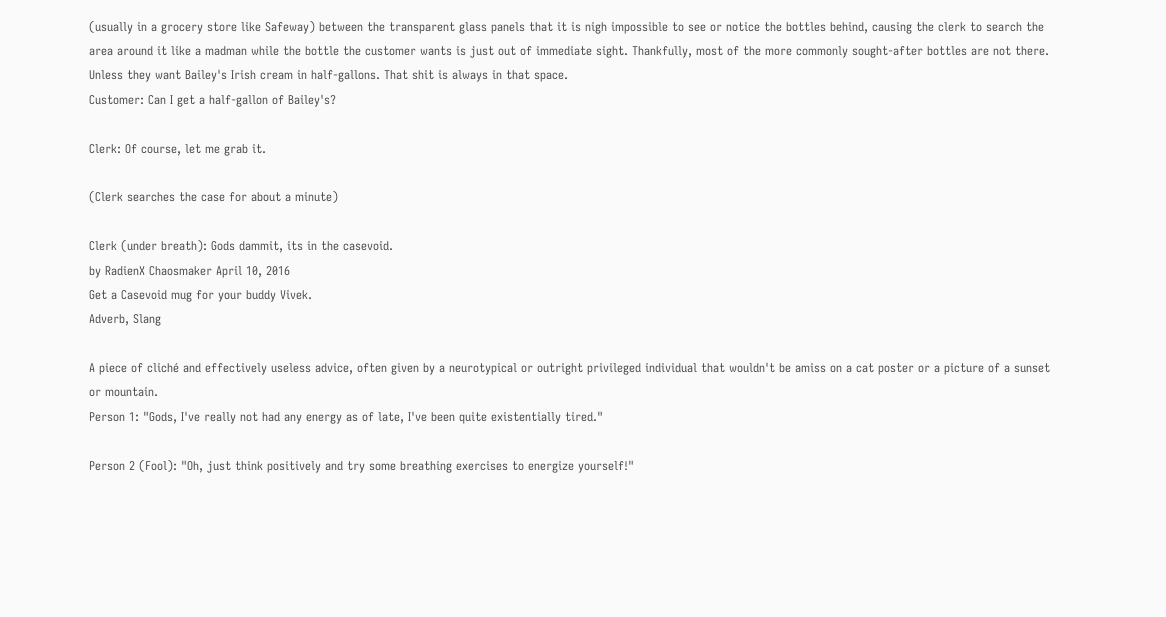(usually in a grocery store like Safeway) between the transparent glass panels that it is nigh impossible to see or notice the bottles behind, causing the clerk to search the area around it like a madman while the bottle the customer wants is just out of immediate sight. Thankfully, most of the more commonly sought-after bottles are not there. Unless they want Bailey's Irish cream in half-gallons. That shit is always in that space.
Customer: Can I get a half-gallon of Bailey's?

Clerk: Of course, let me grab it.

(Clerk searches the case for about a minute)

Clerk (under breath): Gods dammit, its in the casevoid.
by RadienX Chaosmaker April 10, 2016
Get a Casevoid mug for your buddy Vivek.
Adverb, Slang

A piece of cliché and effectively useless advice, often given by a neurotypical or outright privileged individual that wouldn't be amiss on a cat poster or a picture of a sunset or mountain.
Person 1: "Gods, I've really not had any energy as of late, I've been quite existentially tired."

Person 2 (Fool): "Oh, just think positively and try some breathing exercises to energize yourself!"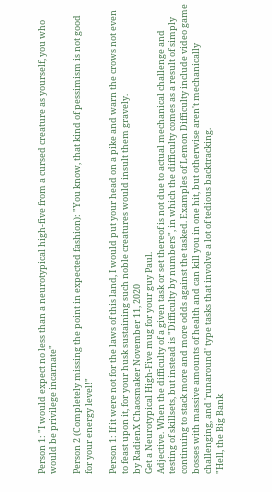Person 1: "I would expect no less than a neurotypical high-five from a cursed creature as yourself, you who would be privilege incarnate"

Person 2 (Completely missing the point in expected fashion): "You know, that kind of pessimism is not good for your energy level!"

Person 1: If it were not for the laws of this land, I would put your head on a pike and warn the crows not even to feast upon it, for your husk sustaining such noble creatures would insult them gravely.
by RadienX Chaosmaker November 11, 2020
Get a Neurotypical High-Five mug for your guy Paul.
Adjective. When the difficulty of a given task or set thereof is not due to actual mechanical challenge and testing of skillsets, but instead is "Difficulty by numbers", in which the difficulty comes as a result of simply continuing to stack more and more odds against the tasked. Examples of Lemon Difficulty include video game bosses with massive amounts of health and can kill you in one hit, but otherwise aren't mechanically challenging, and 'runaround' type tasks that involve a lot of tedious backtracking.
"Hell, the Big Bank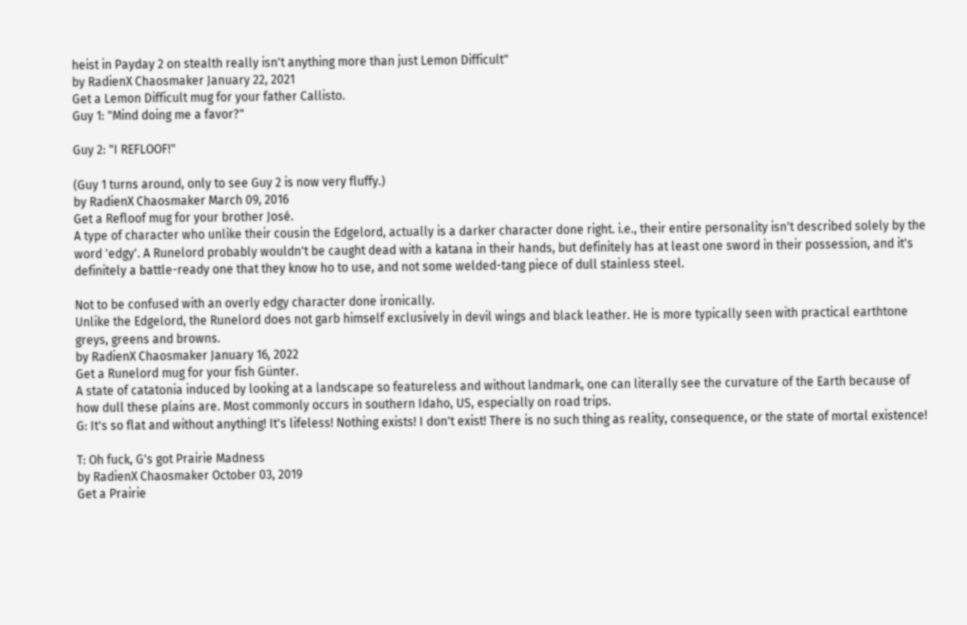heist in Payday 2 on stealth really isn't anything more than just Lemon Difficult"
by RadienX Chaosmaker January 22, 2021
Get a Lemon Difficult mug for your father Callisto.
Guy 1: "Mind doing me a favor?"

Guy 2: "I REFLOOF!"

(Guy 1 turns around, only to see Guy 2 is now very fluffy.)
by RadienX Chaosmaker March 09, 2016
Get a Refloof mug for your brother José.
A type of character who unlike their cousin the Edgelord, actually is a darker character done right. i.e., their entire personality isn't described solely by the word 'edgy'. A Runelord probably wouldn't be caught dead with a katana in their hands, but definitely has at least one sword in their possession, and it's definitely a battle-ready one that they know ho to use, and not some welded-tang piece of dull stainless steel.

Not to be confused with an overly edgy character done ironically.
Unlike the Edgelord, the Runelord does not garb himself exclusively in devil wings and black leather. He is more typically seen with practical earthtone greys, greens and browns.
by RadienX Chaosmaker January 16, 2022
Get a Runelord mug for your fish Günter.
A state of catatonia induced by looking at a landscape so featureless and without landmark, one can literally see the curvature of the Earth because of how dull these plains are. Most commonly occurs in southern Idaho, US, especially on road trips.
G: It's so flat and without anything! It's lifeless! Nothing exists! I don't exist! There is no such thing as reality, consequence, or the state of mortal existence!

T: Oh fuck, G's got Prairie Madness
by RadienX Chaosmaker October 03, 2019
Get a Prairie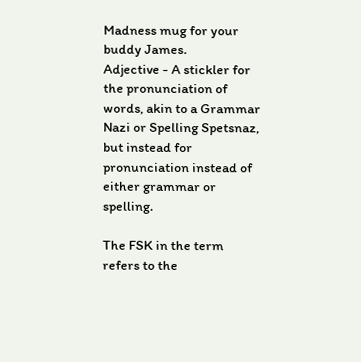Madness mug for your buddy James.
Adjective - A stickler for the pronunciation of words, akin to a Grammar Nazi or Spelling Spetsnaz, but instead for pronunciation instead of either grammar or spelling.

The FSK in the term refers to the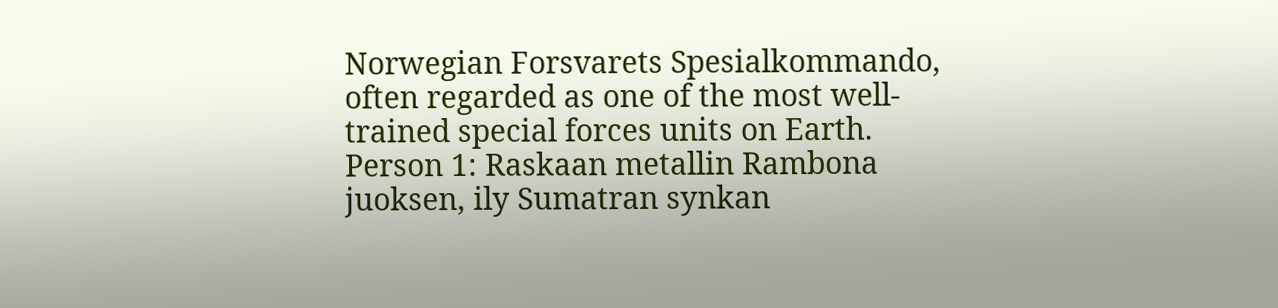Norwegian Forsvarets Spesialkommando, often regarded as one of the most well-trained special forces units on Earth.
Person 1: Raskaan metallin Rambona juoksen, ily Sumatran synkan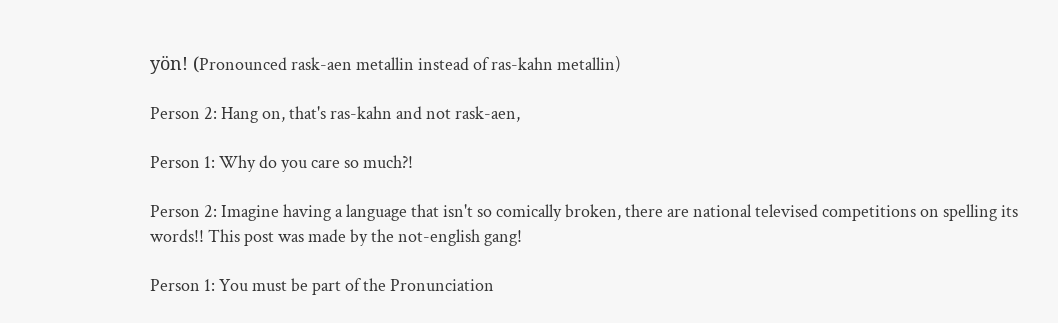yön! (Pronounced rask-aen metallin instead of ras-kahn metallin)

Person 2: Hang on, that's ras-kahn and not rask-aen,

Person 1: Why do you care so much?!

Person 2: Imagine having a language that isn't so comically broken, there are national televised competitions on spelling its words!! This post was made by the not-english gang!

Person 1: You must be part of the Pronunciation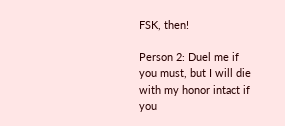FSK, then!

Person 2: Duel me if you must, but I will die with my honor intact if you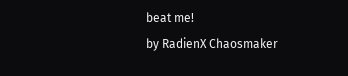beat me!
by RadienX Chaosmaker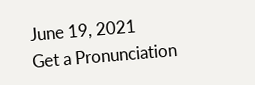June 19, 2021
Get a Pronunciation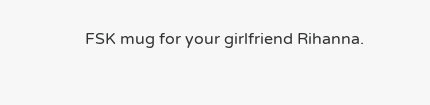FSK mug for your girlfriend Rihanna.